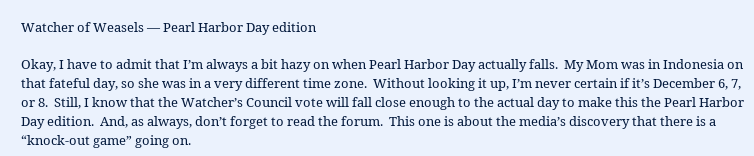Watcher of Weasels — Pearl Harbor Day edition

Okay, I have to admit that I’m always a bit hazy on when Pearl Harbor Day actually falls.  My Mom was in Indonesia on that fateful day, so she was in a very different time zone.  Without looking it up, I’m never certain if it’s December 6, 7, or 8.  Still, I know that the Watcher’s Council vote will fall close enough to the actual day to make this the Pearl Harbor Day edition.  And, as always, don’t forget to read the forum.  This one is about the media’s discovery that there is a “knock-out game” going on.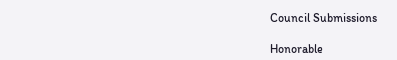Council Submissions

Honorable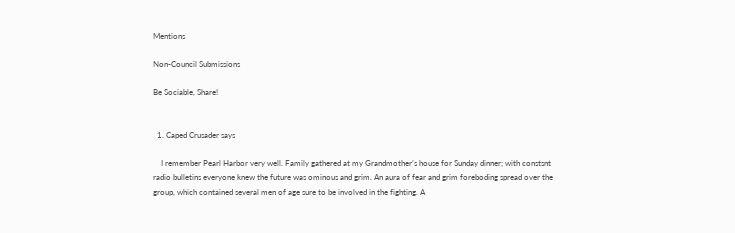Mentions

Non-Council Submissions

Be Sociable, Share!


  1. Caped Crusader says

    I remember Pearl Harbor very well. Family gathered at my Grandmother’s house for Sunday dinner; with constsnt radio bulletins everyone knew the future was ominous and grim. An aura of fear and grim foreboding spread over the group, which contained several men of age sure to be involved in the fighting. A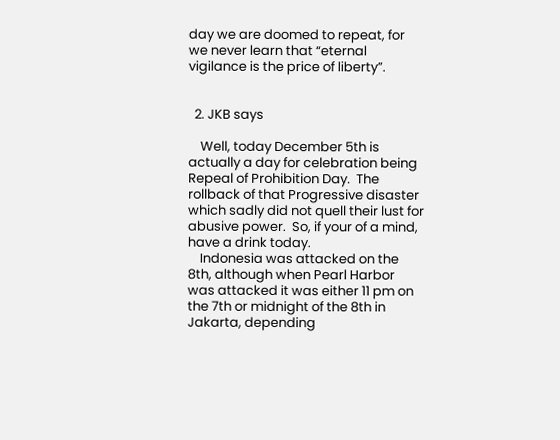day we are doomed to repeat, for we never learn that “eternal vigilance is the price of liberty”.


  2. JKB says

    Well, today December 5th is actually a day for celebration being Repeal of Prohibition Day.  The rollback of that Progressive disaster which sadly did not quell their lust for abusive power.  So, if your of a mind, have a drink today.
    Indonesia was attacked on the 8th, although when Pearl Harbor was attacked it was either 11 pm on the 7th or midnight of the 8th in Jakarta, depending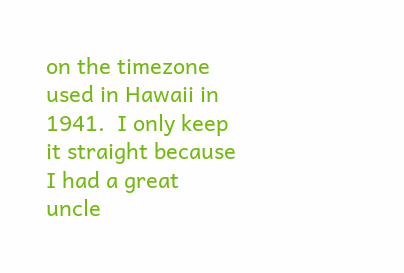on the timezone used in Hawaii in 1941.  I only keep it straight because I had a great uncle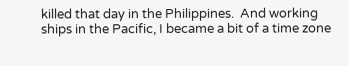killed that day in the Philippines.  And working ships in the Pacific, I became a bit of a time zone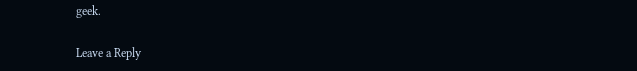geek.

Leave a Reply